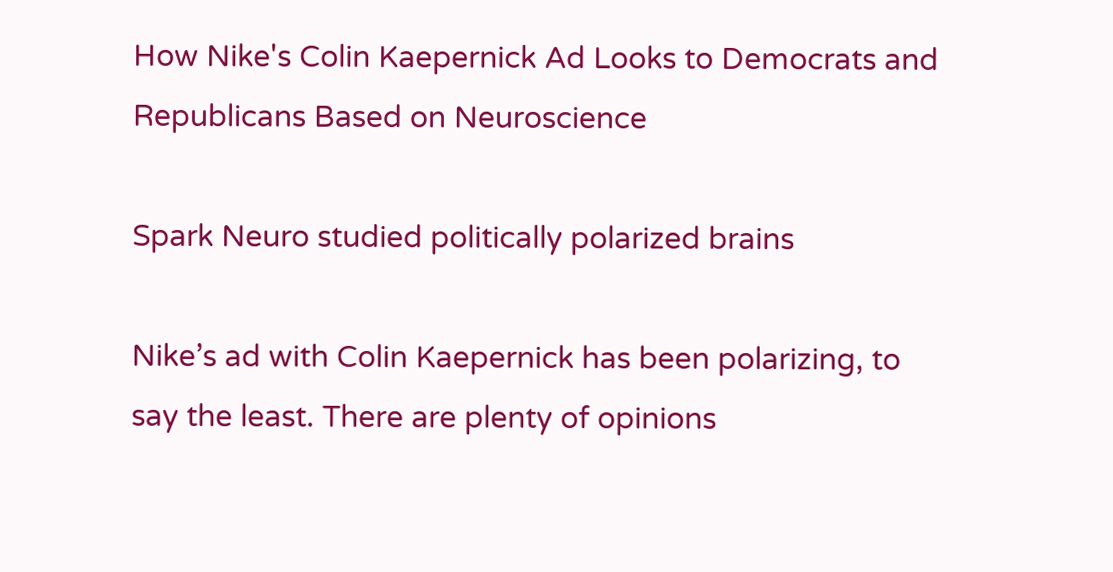How Nike's Colin Kaepernick Ad Looks to Democrats and Republicans Based on Neuroscience

Spark Neuro studied politically polarized brains

Nike’s ad with Colin Kaepernick has been polarizing, to say the least. There are plenty of opinions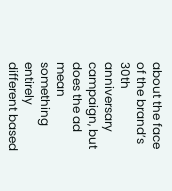about the face of the brand’s 30th anniversary campaign, but does the ad mean something entirely different based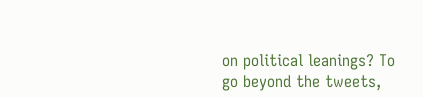on political leanings? To go beyond the tweets,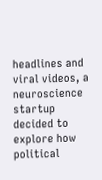headlines and viral videos, a neuroscience startup decided to explore how political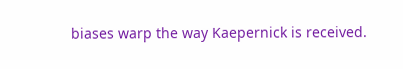biases warp the way Kaepernick is received.